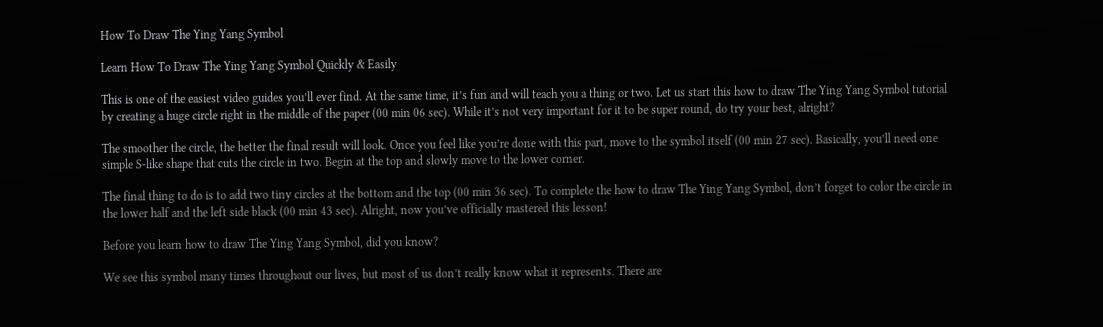How To Draw The Ying Yang Symbol

Learn How To Draw The Ying Yang Symbol Quickly & Easily

This is one of the easiest video guides you’ll ever find. At the same time, it’s fun and will teach you a thing or two. Let us start this how to draw The Ying Yang Symbol tutorial by creating a huge circle right in the middle of the paper (00 min 06 sec). While it’s not very important for it to be super round, do try your best, alright?

The smoother the circle, the better the final result will look. Once you feel like you’re done with this part, move to the symbol itself (00 min 27 sec). Basically, you’ll need one simple S-like shape that cuts the circle in two. Begin at the top and slowly move to the lower corner.

The final thing to do is to add two tiny circles at the bottom and the top (00 min 36 sec). To complete the how to draw The Ying Yang Symbol, don’t forget to color the circle in the lower half and the left side black (00 min 43 sec). Alright, now you’ve officially mastered this lesson!

Before you learn how to draw The Ying Yang Symbol, did you know?

We see this symbol many times throughout our lives, but most of us don’t really know what it represents. There are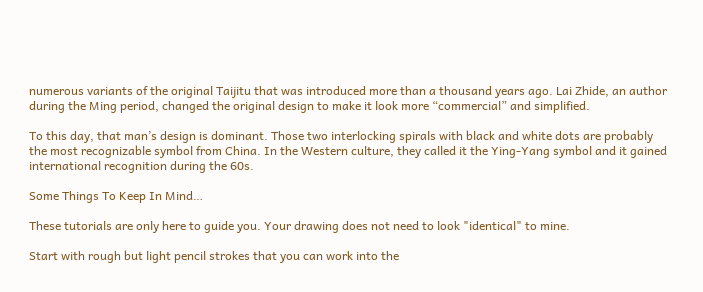numerous variants of the original Taijitu that was introduced more than a thousand years ago. Lai Zhide, an author during the Ming period, changed the original design to make it look more “commercial” and simplified.

To this day, that man’s design is dominant. Those two interlocking spirals with black and white dots are probably the most recognizable symbol from China. In the Western culture, they called it the Ying-Yang symbol and it gained international recognition during the 60s.

Some Things To Keep In Mind…

These tutorials are only here to guide you. Your drawing does not need to look "identical" to mine.

Start with rough but light pencil strokes that you can work into the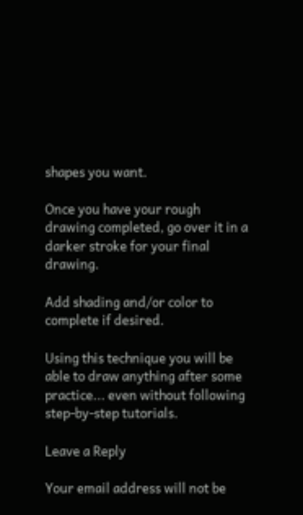shapes you want.

Once you have your rough drawing completed, go over it in a darker stroke for your final drawing.

Add shading and/or color to complete if desired.

Using this technique you will be able to draw anything after some practice... even without following step-by-step tutorials.

Leave a Reply

Your email address will not be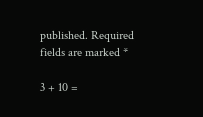published. Required fields are marked *

3 + 10 =